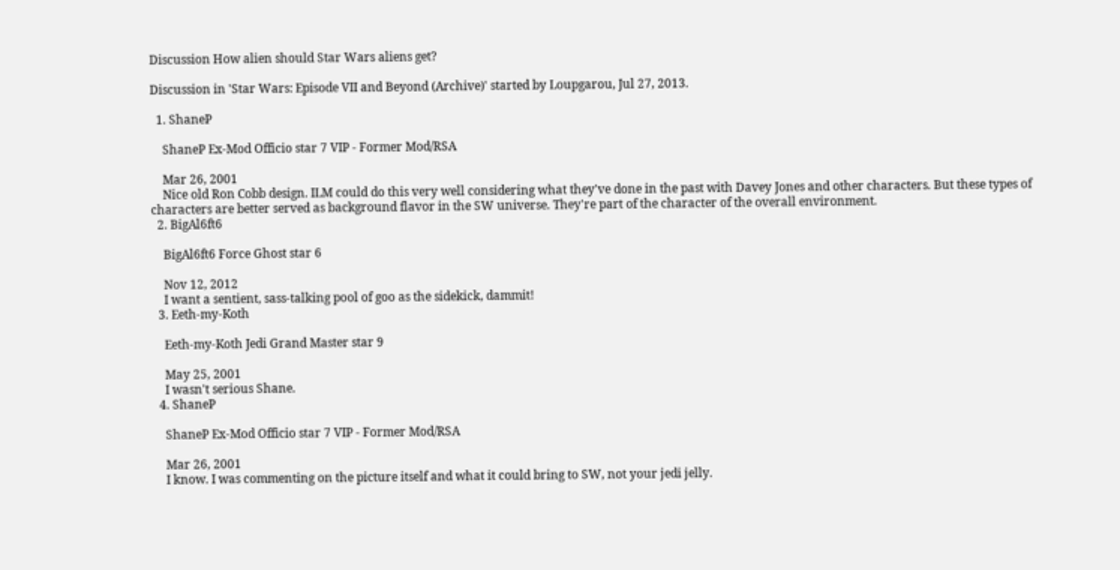Discussion How alien should Star Wars aliens get?

Discussion in 'Star Wars: Episode VII and Beyond (Archive)' started by Loupgarou, Jul 27, 2013.

  1. ShaneP

    ShaneP Ex-Mod Officio star 7 VIP - Former Mod/RSA

    Mar 26, 2001
    Nice old Ron Cobb design. ILM could do this very well considering what they've done in the past with Davey Jones and other characters. But these types of characters are better served as background flavor in the SW universe. They're part of the character of the overall environment.
  2. BigAl6ft6

    BigAl6ft6 Force Ghost star 6

    Nov 12, 2012
    I want a sentient, sass-talking pool of goo as the sidekick, dammit!
  3. Eeth-my-Koth

    Eeth-my-Koth Jedi Grand Master star 9

    May 25, 2001
    I wasn't serious Shane.
  4. ShaneP

    ShaneP Ex-Mod Officio star 7 VIP - Former Mod/RSA

    Mar 26, 2001
    I know. I was commenting on the picture itself and what it could bring to SW, not your jedi jelly.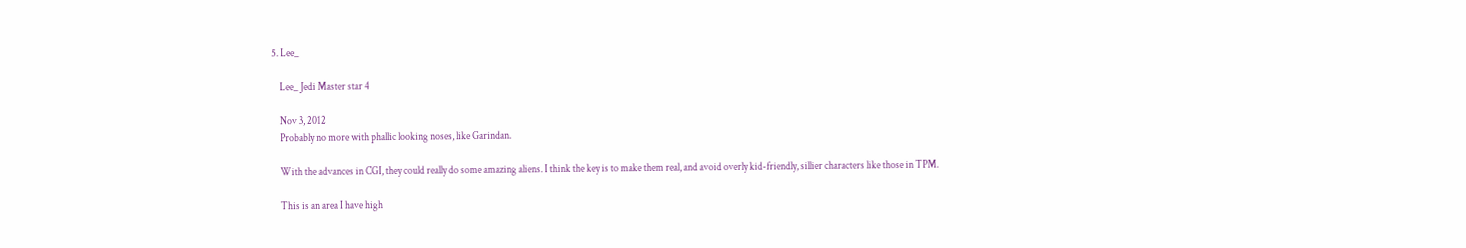5. Lee_

    Lee_ Jedi Master star 4

    Nov 3, 2012
    Probably no more with phallic looking noses, like Garindan.

    With the advances in CGI, they could really do some amazing aliens. I think the key is to make them real, and avoid overly kid-friendly, sillier characters like those in TPM.

    This is an area I have high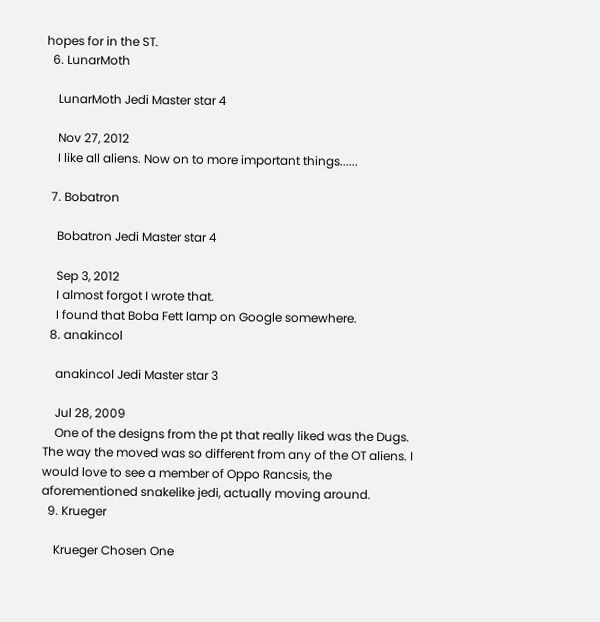hopes for in the ST.
  6. LunarMoth

    LunarMoth Jedi Master star 4

    Nov 27, 2012
    I like all aliens. Now on to more important things......

  7. Bobatron

    Bobatron Jedi Master star 4

    Sep 3, 2012
    I almost forgot I wrote that.
    I found that Boba Fett lamp on Google somewhere.
  8. anakincol

    anakincol Jedi Master star 3

    Jul 28, 2009
    One of the designs from the pt that really liked was the Dugs. The way the moved was so different from any of the OT aliens. I would love to see a member of Oppo Rancsis, the aforementioned snakelike jedi, actually moving around.
  9. Krueger

    Krueger Chosen One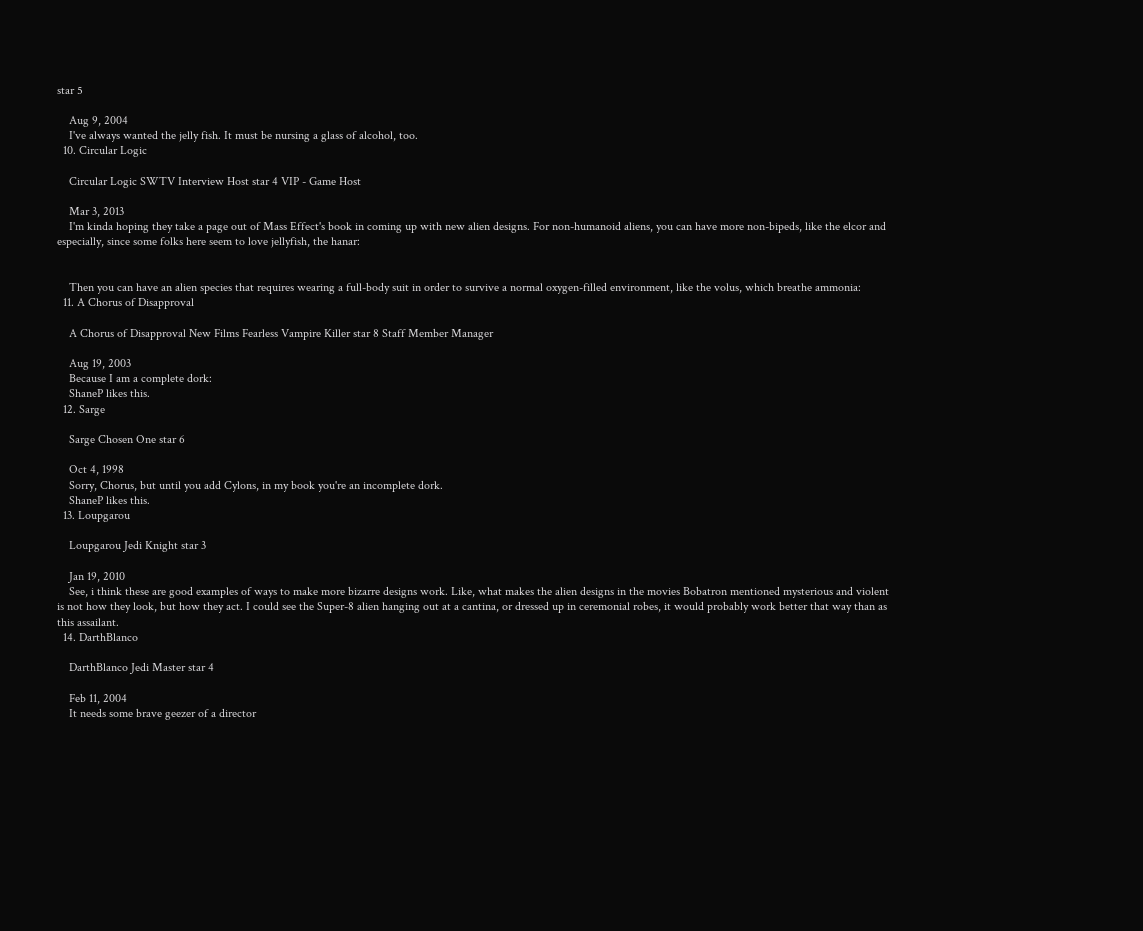star 5

    Aug 9, 2004
    I've always wanted the jelly fish. It must be nursing a glass of alcohol, too.
  10. Circular Logic

    Circular Logic SWTV Interview Host star 4 VIP - Game Host

    Mar 3, 2013
    I'm kinda hoping they take a page out of Mass Effect's book in coming up with new alien designs. For non-humanoid aliens, you can have more non-bipeds, like the elcor and especially, since some folks here seem to love jellyfish, the hanar:


    Then you can have an alien species that requires wearing a full-body suit in order to survive a normal oxygen-filled environment, like the volus, which breathe ammonia:
  11. A Chorus of Disapproval

    A Chorus of Disapproval New Films Fearless Vampire Killer star 8 Staff Member Manager

    Aug 19, 2003
    Because I am a complete dork:
    ShaneP likes this.
  12. Sarge

    Sarge Chosen One star 6

    Oct 4, 1998
    Sorry, Chorus, but until you add Cylons, in my book you're an incomplete dork.
    ShaneP likes this.
  13. Loupgarou

    Loupgarou Jedi Knight star 3

    Jan 19, 2010
    See, i think these are good examples of ways to make more bizarre designs work. Like, what makes the alien designs in the movies Bobatron mentioned mysterious and violent is not how they look, but how they act. I could see the Super-8 alien hanging out at a cantina, or dressed up in ceremonial robes, it would probably work better that way than as this assailant.
  14. DarthBlanco

    DarthBlanco Jedi Master star 4

    Feb 11, 2004
    It needs some brave geezer of a director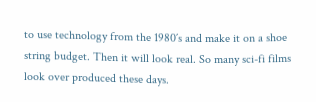to use technology from the 1980´s and make it on a shoe string budget. Then it will look real. So many sci-fi films look over produced these days.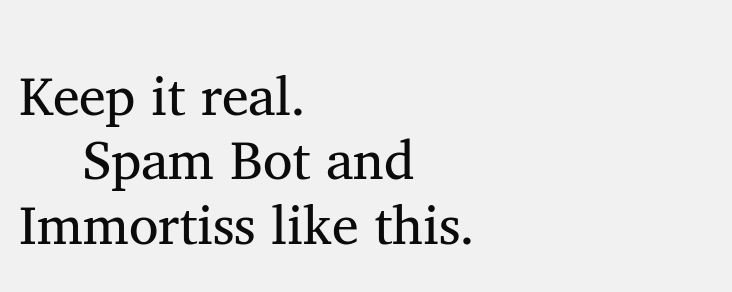Keep it real.
    Spam Bot and Immortiss like this.